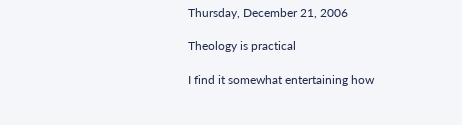Thursday, December 21, 2006

Theology is practical

I find it somewhat entertaining how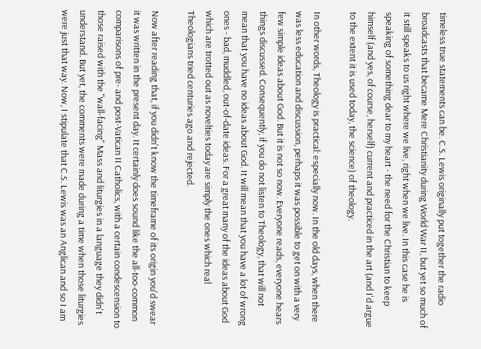timeless true statements can be. C.S. Lewis originally put together the radio broadcasts that became Mere Christianity during World War II, but yet so much of it still speaks to us right where we live, right when we live. In this case he is speaking of something dear to my heart - the need for the Christian to keep himself (and yes, of course, herself) current and practiced in the art (and I'd argue to the extent it is used today, the science) of theology.

In other words, Theology is practical: especially now. In the old days, when there was less education and discussion, perhaps it was possible to get on with a very few simple ideas about God. But it is not so now. Everyone reads, everyone hears things discussed. Consequently, if you do not listen to Theology, that will not mean that you have no ideas about God. It will mean that you have a lot of wrong ones - bad, muddled, out-of-date ideas. For a great many of the ideas about God which are trotted out as novelties today are simply the ones which real Theologians tried centuries ago and rejected.

Now after reading that, if you didn't know the timeframe of its origin you'd swear it was written in the present day. It certainly does sound like the all-too-common comparisons of pre- and post-Vatican II Catholics, with a certain condescension to those raised with the "wall-facing" Mass and liturgies in a language they didn't understand. But yet, the comments were made during a time when those liturgies were just that way. Now, I stipulate that C.S. Lewis was an Anglican and so I am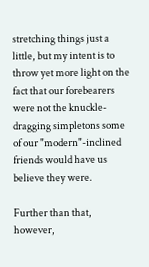stretching things just a little, but my intent is to throw yet more light on the fact that our forebearers were not the knuckle-dragging simpletons some of our "modern"-inclined friends would have us believe they were.

Further than that, however,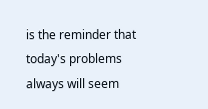is the reminder that today's problems always will seem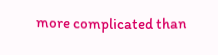more complicated than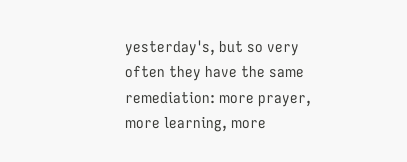yesterday's, but so very often they have the same remediation: more prayer, more learning, more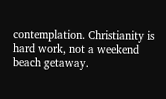contemplation. Christianity is hard work, not a weekend beach getaway.